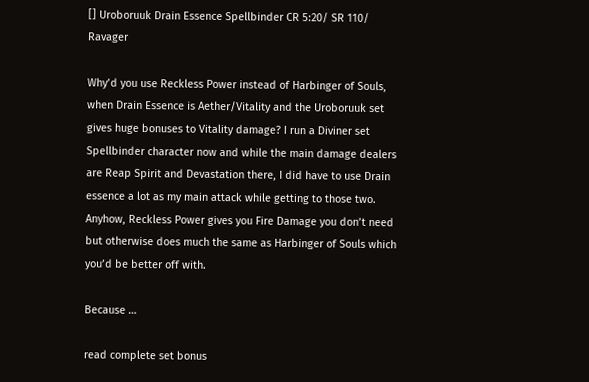[] Uroboruuk Drain Essence Spellbinder CR 5:20/ SR 110/ Ravager

Why’d you use Reckless Power instead of Harbinger of Souls, when Drain Essence is Aether/Vitality and the Uroboruuk set gives huge bonuses to Vitality damage? I run a Diviner set Spellbinder character now and while the main damage dealers are Reap Spirit and Devastation there, I did have to use Drain essence a lot as my main attack while getting to those two. Anyhow, Reckless Power gives you Fire Damage you don’t need but otherwise does much the same as Harbinger of Souls which you’d be better off with.

Because …

read complete set bonus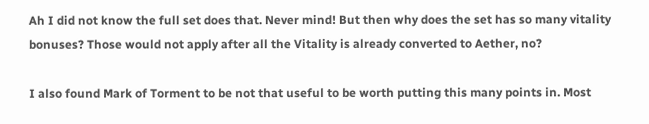Ah I did not know the full set does that. Never mind! But then why does the set has so many vitality bonuses? Those would not apply after all the Vitality is already converted to Aether, no?

I also found Mark of Torment to be not that useful to be worth putting this many points in. Most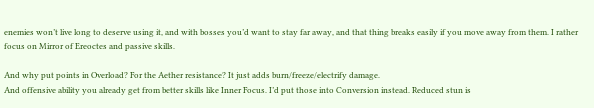enemies won’t live long to deserve using it, and with bosses you’d want to stay far away, and that thing breaks easily if you move away from them. I rather focus on Mirror of Ereoctes and passive skills.

And why put points in Overload? For the Aether resistance? It just adds burn/freeze/electrify damage.
And offensive ability you already get from better skills like Inner Focus. I’d put those into Conversion instead. Reduced stun is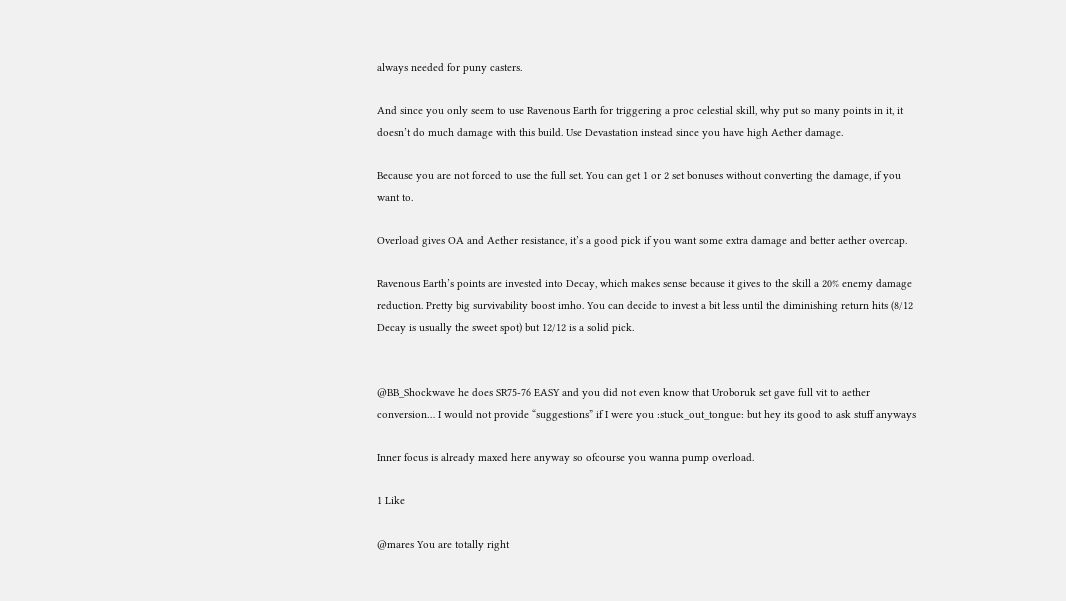always needed for puny casters.

And since you only seem to use Ravenous Earth for triggering a proc celestial skill, why put so many points in it, it doesn’t do much damage with this build. Use Devastation instead since you have high Aether damage.

Because you are not forced to use the full set. You can get 1 or 2 set bonuses without converting the damage, if you want to.

Overload gives OA and Aether resistance, it’s a good pick if you want some extra damage and better aether overcap.

Ravenous Earth’s points are invested into Decay, which makes sense because it gives to the skill a 20% enemy damage reduction. Pretty big survivability boost imho. You can decide to invest a bit less until the diminishing return hits (8/12 Decay is usually the sweet spot) but 12/12 is a solid pick.


@BB_Shockwave he does SR75-76 EASY and you did not even know that Uroboruk set gave full vit to aether conversion… I would not provide “suggestions” if I were you :stuck_out_tongue: but hey its good to ask stuff anyways

Inner focus is already maxed here anyway so ofcourse you wanna pump overload.

1 Like

@mares You are totally right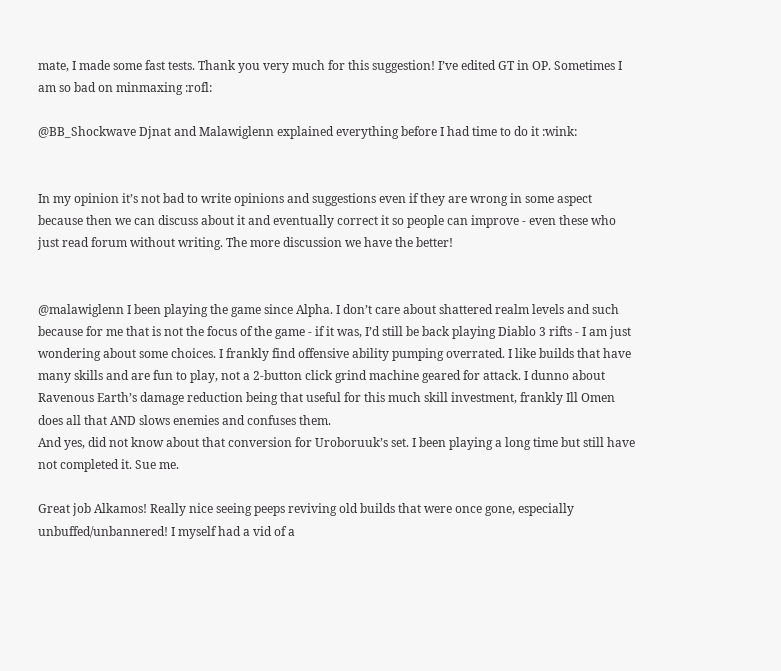mate, I made some fast tests. Thank you very much for this suggestion! I’ve edited GT in OP. Sometimes I am so bad on minmaxing :rofl:

@BB_Shockwave Djnat and Malawiglenn explained everything before I had time to do it :wink:


In my opinion it’s not bad to write opinions and suggestions even if they are wrong in some aspect because then we can discuss about it and eventually correct it so people can improve - even these who just read forum without writing. The more discussion we have the better!


@malawiglenn I been playing the game since Alpha. I don’t care about shattered realm levels and such because for me that is not the focus of the game - if it was, I’d still be back playing Diablo 3 rifts - I am just wondering about some choices. I frankly find offensive ability pumping overrated. I like builds that have many skills and are fun to play, not a 2-button click grind machine geared for attack. I dunno about Ravenous Earth’s damage reduction being that useful for this much skill investment, frankly Ill Omen does all that AND slows enemies and confuses them.
And yes, did not know about that conversion for Uroboruuk’s set. I been playing a long time but still have not completed it. Sue me.

Great job Alkamos! Really nice seeing peeps reviving old builds that were once gone, especially unbuffed/unbannered! I myself had a vid of a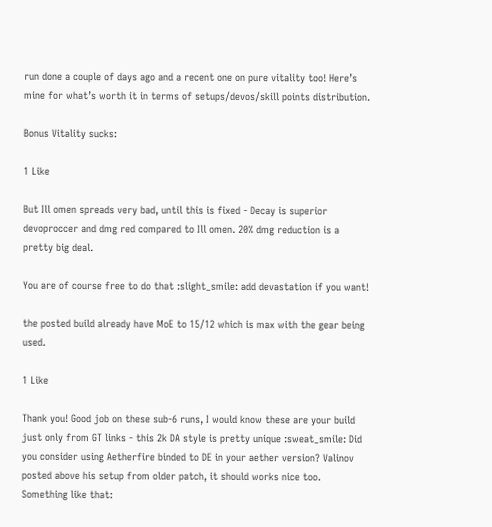run done a couple of days ago and a recent one on pure vitality too! Here’s mine for what’s worth it in terms of setups/devos/skill points distribution.

Bonus Vitality sucks:

1 Like

But Ill omen spreads very bad, until this is fixed - Decay is superior devoproccer and dmg red compared to Ill omen. 20% dmg reduction is a pretty big deal.

You are of course free to do that :slight_smile: add devastation if you want!

the posted build already have MoE to 15/12 which is max with the gear being used.

1 Like

Thank you! Good job on these sub-6 runs, I would know these are your build just only from GT links - this 2k DA style is pretty unique :sweat_smile: Did you consider using Aetherfire binded to DE in your aether version? Valinov posted above his setup from older patch, it should works nice too.
Something like that: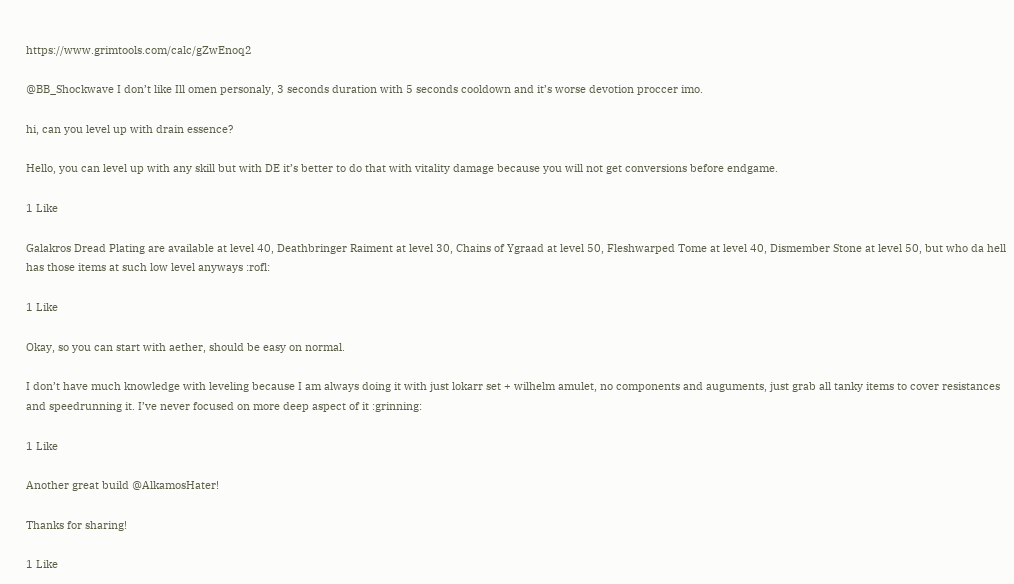https://www.grimtools.com/calc/gZwEnoq2

@BB_Shockwave I don’t like Ill omen personaly, 3 seconds duration with 5 seconds cooldown and it’s worse devotion proccer imo.

hi, can you level up with drain essence?

Hello, you can level up with any skill but with DE it’s better to do that with vitality damage because you will not get conversions before endgame.

1 Like

Galakros Dread Plating are available at level 40, Deathbringer Raiment at level 30, Chains of Ygraad at level 50, Fleshwarped Tome at level 40, Dismember Stone at level 50, but who da hell has those items at such low level anyways :rofl:

1 Like

Okay, so you can start with aether, should be easy on normal.

I don’t have much knowledge with leveling because I am always doing it with just lokarr set + wilhelm amulet, no components and auguments, just grab all tanky items to cover resistances and speedrunning it. I’ve never focused on more deep aspect of it :grinning:

1 Like

Another great build @AlkamosHater!

Thanks for sharing!

1 Like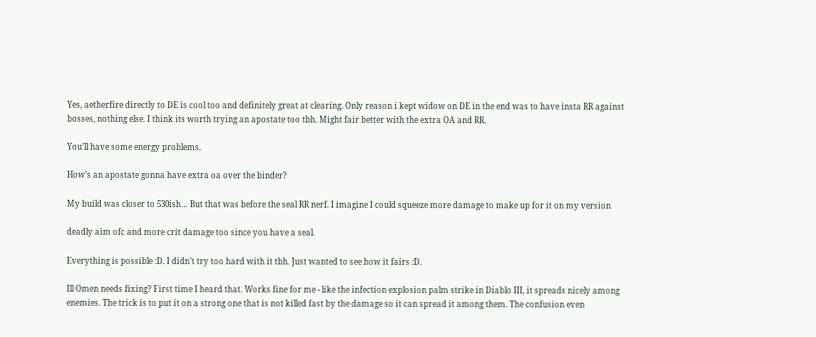Yes, aetherfire directly to DE is cool too and definitely great at clearing. Only reason i kept widow on DE in the end was to have insta RR against bosses, nothing else. I think its worth trying an apostate too tbh. Might fair better with the extra OA and RR.

You’ll have some energy problems.

How’s an apostate gonna have extra oa over the binder?

My build was closer to 530ish… But that was before the seal RR nerf. I imagine I could squeeze more damage to make up for it on my version

deadly aim ofc and more crit damage too since you have a seal.

Everything is possible :D. I didn’t try too hard with it tbh. Just wanted to see how it fairs :D.

Ill Omen needs fixing? First time I heard that. Works fine for me - like the infection explosion palm strike in Diablo III, it spreads nicely among enemies. The trick is to put it on a strong one that is not killed fast by the damage so it can spread it among them. The confusion even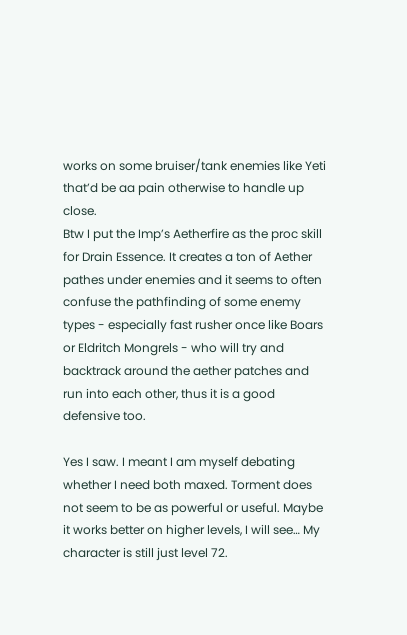works on some bruiser/tank enemies like Yeti that’d be aa pain otherwise to handle up close.
Btw I put the Imp’s Aetherfire as the proc skill for Drain Essence. It creates a ton of Aether pathes under enemies and it seems to often confuse the pathfinding of some enemy types - especially fast rusher once like Boars or Eldritch Mongrels - who will try and backtrack around the aether patches and run into each other, thus it is a good defensive too.

Yes I saw. I meant I am myself debating whether I need both maxed. Torment does not seem to be as powerful or useful. Maybe it works better on higher levels, I will see… My character is still just level 72.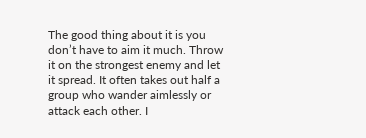The good thing about it is you don’t have to aim it much. Throw it on the strongest enemy and let it spread. It often takes out half a group who wander aimlessly or attack each other. I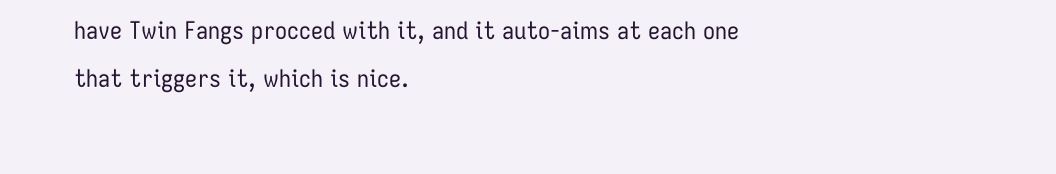have Twin Fangs procced with it, and it auto-aims at each one that triggers it, which is nice.